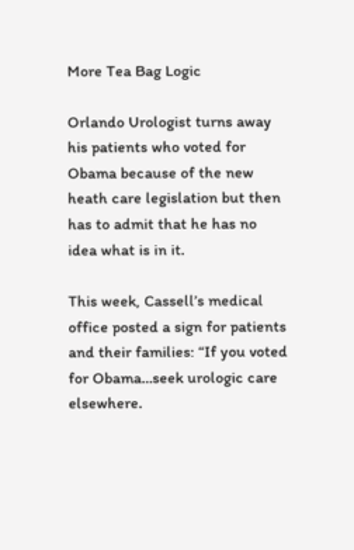More Tea Bag Logic

Orlando Urologist turns away his patients who voted for Obama because of the new heath care legislation but then has to admit that he has no idea what is in it.

This week, Cassell’s medical office posted a sign for patients and their families: “If you voted for Obama…seek urologic care elsewhere.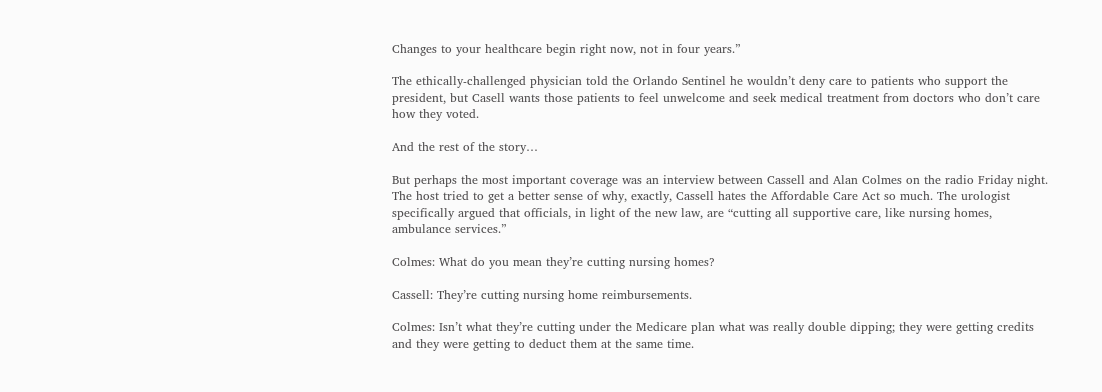Changes to your healthcare begin right now, not in four years.”

The ethically-challenged physician told the Orlando Sentinel he wouldn’t deny care to patients who support the president, but Casell wants those patients to feel unwelcome and seek medical treatment from doctors who don’t care how they voted.

And the rest of the story…

But perhaps the most important coverage was an interview between Cassell and Alan Colmes on the radio Friday night. The host tried to get a better sense of why, exactly, Cassell hates the Affordable Care Act so much. The urologist specifically argued that officials, in light of the new law, are “cutting all supportive care, like nursing homes, ambulance services.”

Colmes: What do you mean they’re cutting nursing homes?

Cassell: They’re cutting nursing home reimbursements.

Colmes: Isn’t what they’re cutting under the Medicare plan what was really double dipping; they were getting credits and they were getting to deduct them at the same time.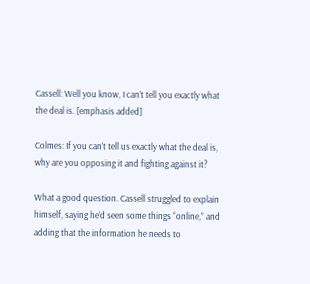Cassell: Well you know, I can’t tell you exactly what the deal is. [emphasis added]

Colmes: If you can’t tell us exactly what the deal is, why are you opposing it and fighting against it?

What a good question. Cassell struggled to explain himself, saying he’d seen some things “online,” and adding that the information he needs to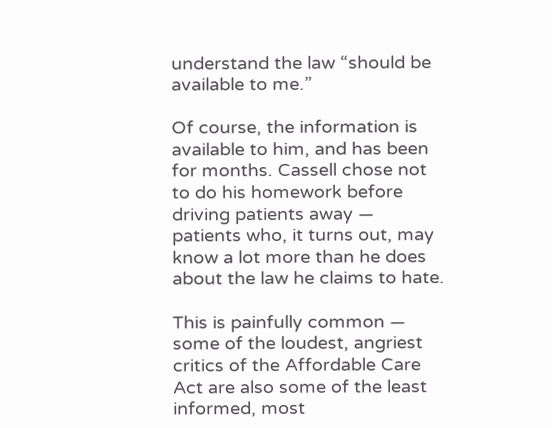understand the law “should be available to me.”

Of course, the information is available to him, and has been for months. Cassell chose not to do his homework before driving patients away — patients who, it turns out, may know a lot more than he does about the law he claims to hate.

This is painfully common — some of the loudest, angriest critics of the Affordable Care Act are also some of the least informed, most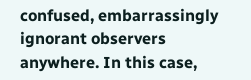confused, embarrassingly ignorant observers anywhere. In this case,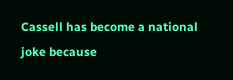Cassell has become a national joke because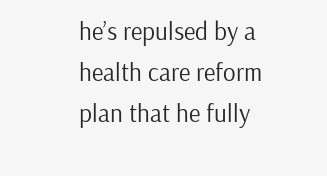he’s repulsed by a health care reform plan that he fully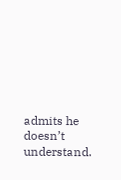admits he doesn’t understand.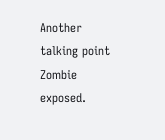Another talking point Zombie exposed.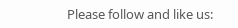Please follow and like us: